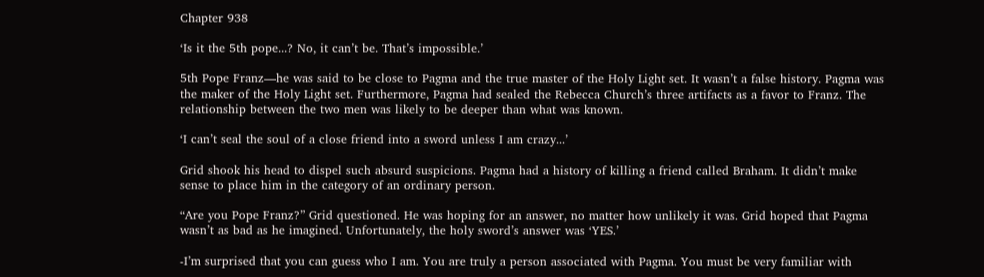Chapter 938

‘Is it the 5th pope...? No, it can’t be. That’s impossible.’

5th Pope Franz—he was said to be close to Pagma and the true master of the Holy Light set. It wasn’t a false history. Pagma was the maker of the Holy Light set. Furthermore, Pagma had sealed the Rebecca Church’s three artifacts as a favor to Franz. The relationship between the two men was likely to be deeper than what was known.

‘I can’t seal the soul of a close friend into a sword unless I am crazy...’

Grid shook his head to dispel such absurd suspicions. Pagma had a history of killing a friend called Braham. It didn’t make sense to place him in the category of an ordinary person.

“Are you Pope Franz?” Grid questioned. He was hoping for an answer, no matter how unlikely it was. Grid hoped that Pagma wasn’t as bad as he imagined. Unfortunately, the holy sword’s answer was ‘YES.’

-I’m surprised that you can guess who I am. You are truly a person associated with Pagma. You must be very familiar with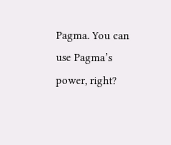Pagma. You can use Pagma’s power, right?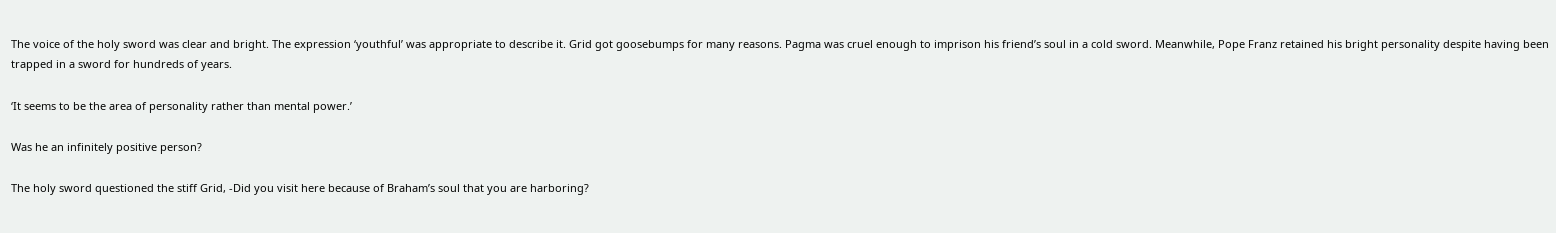The voice of the holy sword was clear and bright. The expression ‘youthful’ was appropriate to describe it. Grid got goosebumps for many reasons. Pagma was cruel enough to imprison his friend’s soul in a cold sword. Meanwhile, Pope Franz retained his bright personality despite having been trapped in a sword for hundreds of years.

‘It seems to be the area of personality rather than mental power.’

Was he an infinitely positive person?

The holy sword questioned the stiff Grid, -Did you visit here because of Braham’s soul that you are harboring?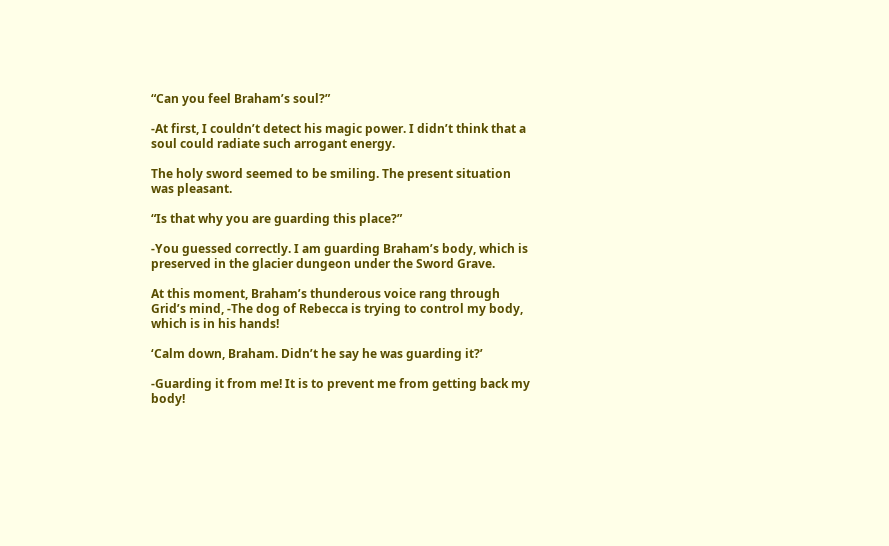“Can you feel Braham’s soul?”

-At first, I couldn’t detect his magic power. I didn’t think that a soul could radiate such arrogant energy.

The holy sword seemed to be smiling. The present situation was pleasant.

“Is that why you are guarding this place?”

-You guessed correctly. I am guarding Braham’s body, which is preserved in the glacier dungeon under the Sword Grave.

At this moment, Braham’s thunderous voice rang through Grid’s mind, -The dog of Rebecca is trying to control my body, which is in his hands!

‘Calm down, Braham. Didn’t he say he was guarding it?’

-Guarding it from me! It is to prevent me from getting back my body!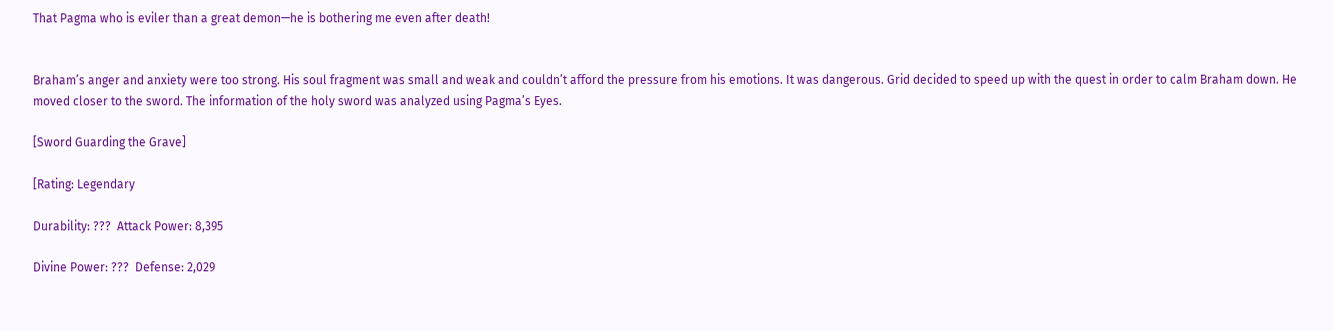That Pagma who is eviler than a great demon—he is bothering me even after death!


Braham’s anger and anxiety were too strong. His soul fragment was small and weak and couldn’t afford the pressure from his emotions. It was dangerous. Grid decided to speed up with the quest in order to calm Braham down. He moved closer to the sword. The information of the holy sword was analyzed using Pagma’s Eyes.

[Sword Guarding the Grave]

[Rating: Legendary

Durability: ???  Attack Power: 8,395

Divine Power: ???  Defense: 2,029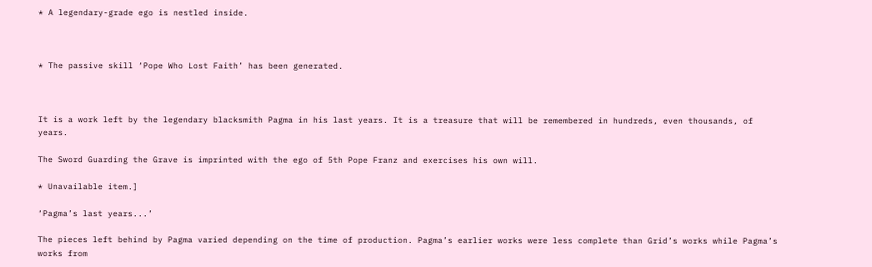* A legendary-grade ego is nestled inside.



* The passive skill ‘Pope Who Lost Faith’ has been generated.



It is a work left by the legendary blacksmith Pagma in his last years. It is a treasure that will be remembered in hundreds, even thousands, of years.

The Sword Guarding the Grave is imprinted with the ego of 5th Pope Franz and exercises his own will.

* Unavailable item.]

‘Pagma’s last years...’

The pieces left behind by Pagma varied depending on the time of production. Pagma’s earlier works were less complete than Grid’s works while Pagma’s works from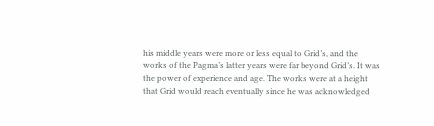his middle years were more or less equal to Grid’s, and the works of the Pagma’s latter years were far beyond Grid’s. It was the power of experience and age. The works were at a height that Grid would reach eventually since he was acknowledged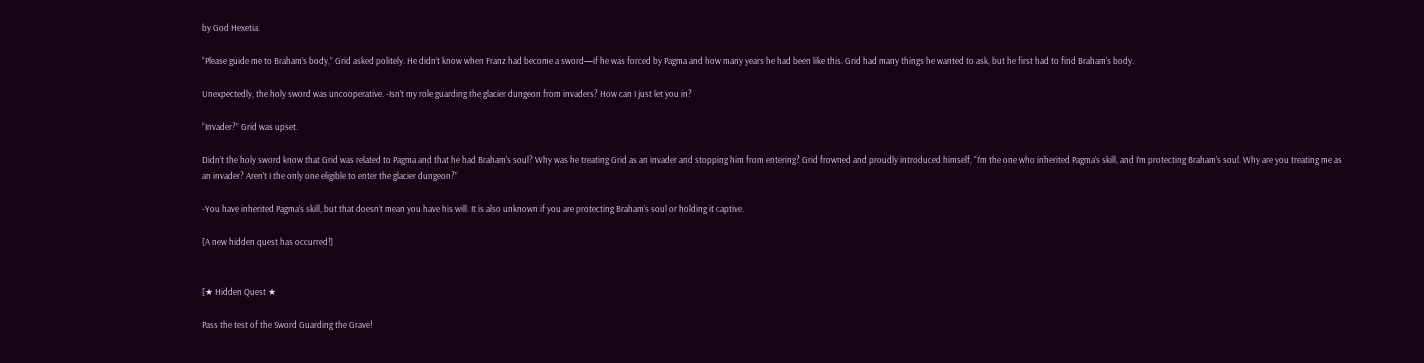by God Hexetia.

“Please guide me to Braham’s body,” Grid asked politely. He didn’t know when Franz had become a sword—if he was forced by Pagma and how many years he had been like this. Grid had many things he wanted to ask, but he first had to find Braham’s body.

Unexpectedly, the holy sword was uncooperative. -Isn’t my role guarding the glacier dungeon from invaders? How can I just let you in?

“Invader?” Grid was upset.

Didn’t the holy sword know that Grid was related to Pagma and that he had Braham’s soul? Why was he treating Grid as an invader and stopping him from entering? Grid frowned and proudly introduced himself, “I’m the one who inherited Pagma’s skill, and I’m protecting Braham’s soul. Why are you treating me as an invader? Aren’t I the only one eligible to enter the glacier dungeon?”

-You have inherited Pagma’s skill, but that doesn’t mean you have his will. It is also unknown if you are protecting Braham’s soul or holding it captive.

[A new hidden quest has occurred!]


[★ Hidden Quest ★

Pass the test of the Sword Guarding the Grave!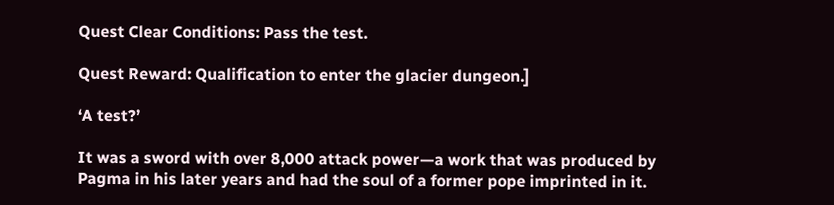Quest Clear Conditions: Pass the test.

Quest Reward: Qualification to enter the glacier dungeon.]

‘A test?’

It was a sword with over 8,000 attack power—a work that was produced by Pagma in his later years and had the soul of a former pope imprinted in it.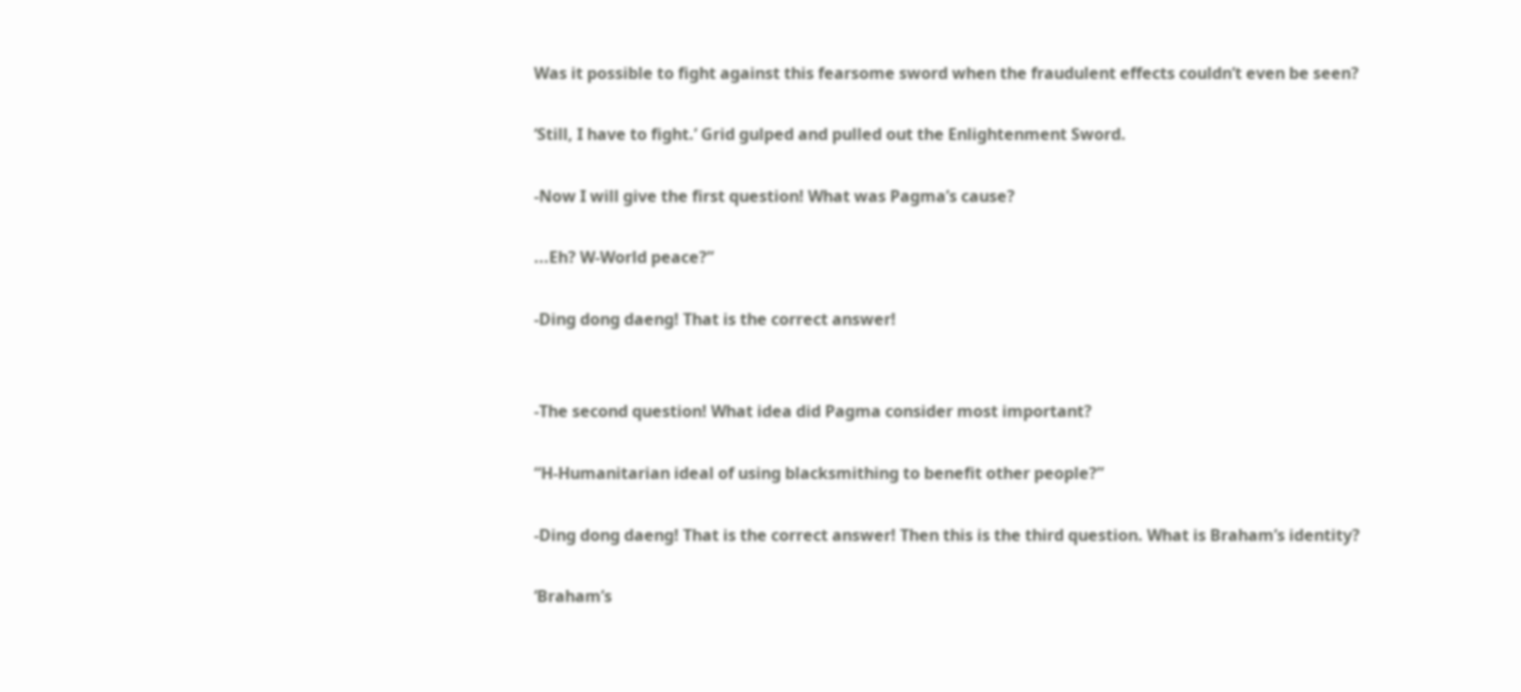Was it possible to fight against this fearsome sword when the fraudulent effects couldn’t even be seen?

‘Still, I have to fight.’ Grid gulped and pulled out the Enlightenment Sword.

-Now I will give the first question! What was Pagma’s cause?

...Eh? W-World peace?”

-Ding dong daeng! That is the correct answer!


-The second question! What idea did Pagma consider most important?

“H-Humanitarian ideal of using blacksmithing to benefit other people?”

-Ding dong daeng! That is the correct answer! Then this is the third question. What is Braham’s identity?

‘Braham’s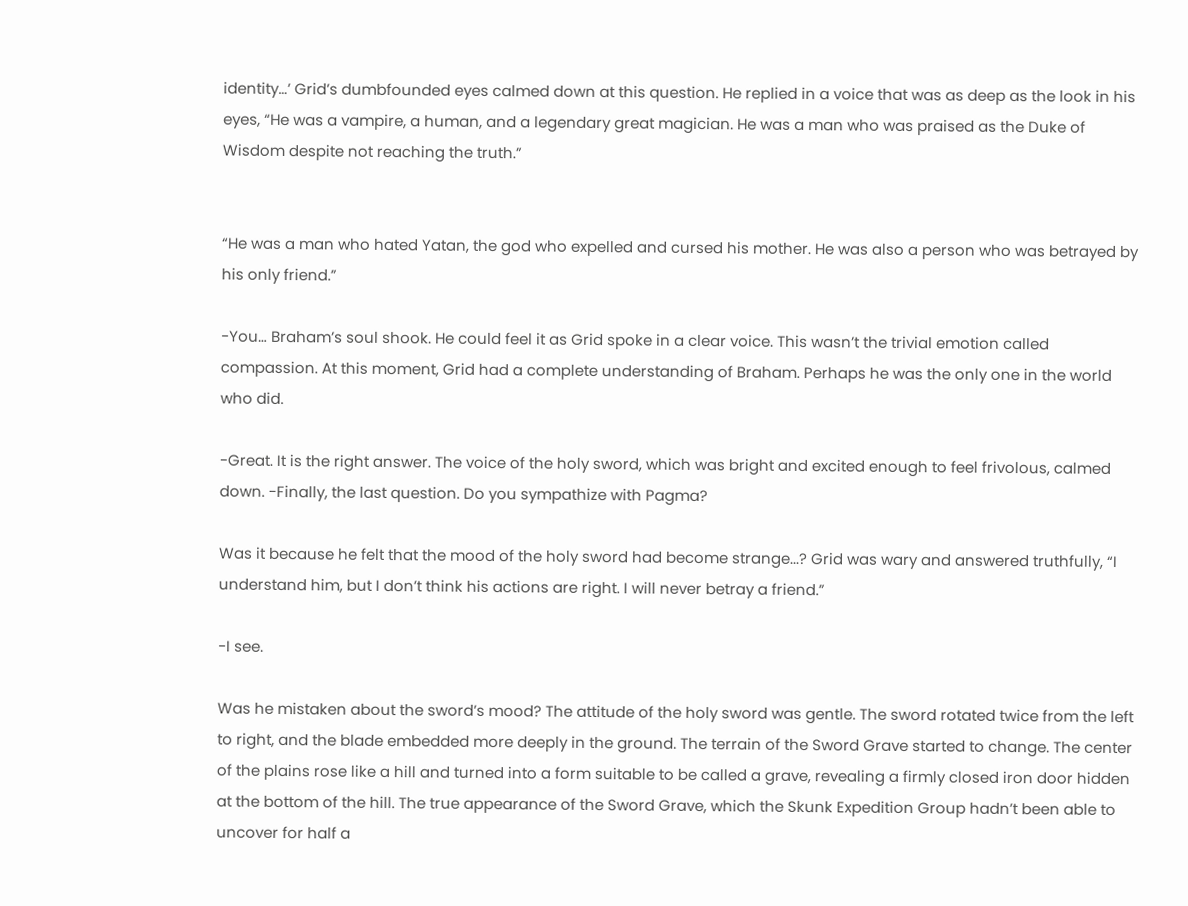identity…’ Grid’s dumbfounded eyes calmed down at this question. He replied in a voice that was as deep as the look in his eyes, “He was a vampire, a human, and a legendary great magician. He was a man who was praised as the Duke of Wisdom despite not reaching the truth.”


“He was a man who hated Yatan, the god who expelled and cursed his mother. He was also a person who was betrayed by his only friend.”

-You… Braham’s soul shook. He could feel it as Grid spoke in a clear voice. This wasn’t the trivial emotion called compassion. At this moment, Grid had a complete understanding of Braham. Perhaps he was the only one in the world who did.

-Great. It is the right answer. The voice of the holy sword, which was bright and excited enough to feel frivolous, calmed down. -Finally, the last question. Do you sympathize with Pagma?

Was it because he felt that the mood of the holy sword had become strange...? Grid was wary and answered truthfully, “I understand him, but I don’t think his actions are right. I will never betray a friend.”

-I see.

Was he mistaken about the sword’s mood? The attitude of the holy sword was gentle. The sword rotated twice from the left to right, and the blade embedded more deeply in the ground. The terrain of the Sword Grave started to change. The center of the plains rose like a hill and turned into a form suitable to be called a grave, revealing a firmly closed iron door hidden at the bottom of the hill. The true appearance of the Sword Grave, which the Skunk Expedition Group hadn’t been able to uncover for half a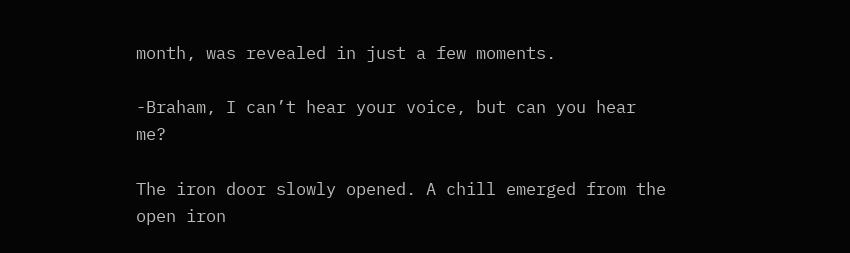month, was revealed in just a few moments.

-Braham, I can’t hear your voice, but can you hear me?

The iron door slowly opened. A chill emerged from the open iron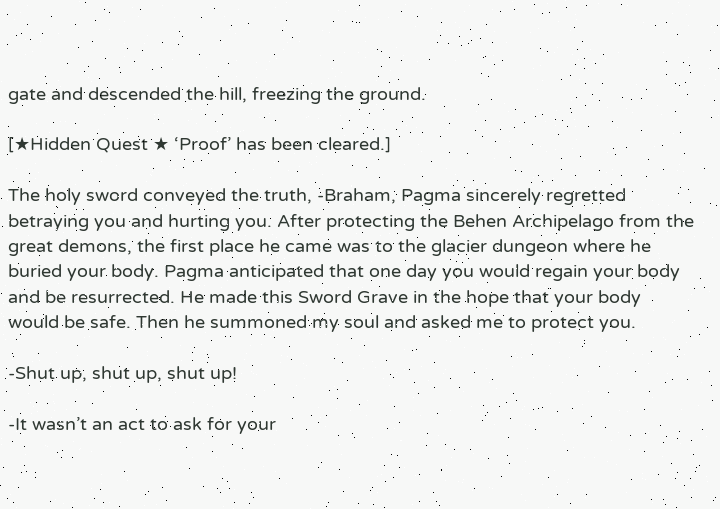gate and descended the hill, freezing the ground.

[★Hidden Quest ★ ‘Proof’ has been cleared.]

The holy sword conveyed the truth, -Braham, Pagma sincerely regretted betraying you and hurting you. After protecting the Behen Archipelago from the great demons, the first place he came was to the glacier dungeon where he buried your body. Pagma anticipated that one day you would regain your body and be resurrected. He made this Sword Grave in the hope that your body would be safe. Then he summoned my soul and asked me to protect you.

-Shut up, shut up, shut up!

-It wasn’t an act to ask for your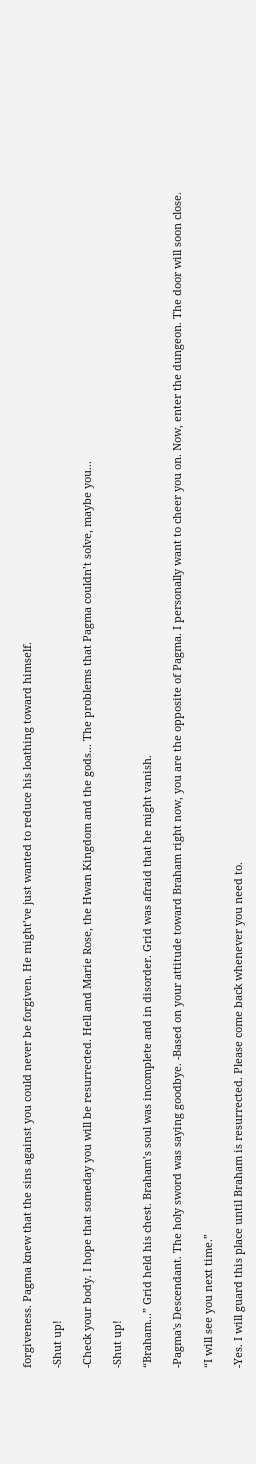forgiveness. Pagma knew that the sins against you could never be forgiven. He might’ve just wanted to reduce his loathing toward himself.

-Shut up!

-Check your body. I hope that someday you will be resurrected. Hell and Marie Rose, the Hwan Kingdom and the gods... The problems that Pagma couldn’t solve, maybe you...

-Shut up!

“Braham...” Grid held his chest. Braham’s soul was incomplete and in disorder. Grid was afraid that he might vanish.

-Pagma's Descendant. The holy sword was saying goodbye. -Based on your attitude toward Braham right now, you are the opposite of Pagma. I personally want to cheer you on. Now, enter the dungeon. The door will soon close.

“I will see you next time.”

-Yes. I will guard this place until Braham is resurrected. Please come back whenever you need to.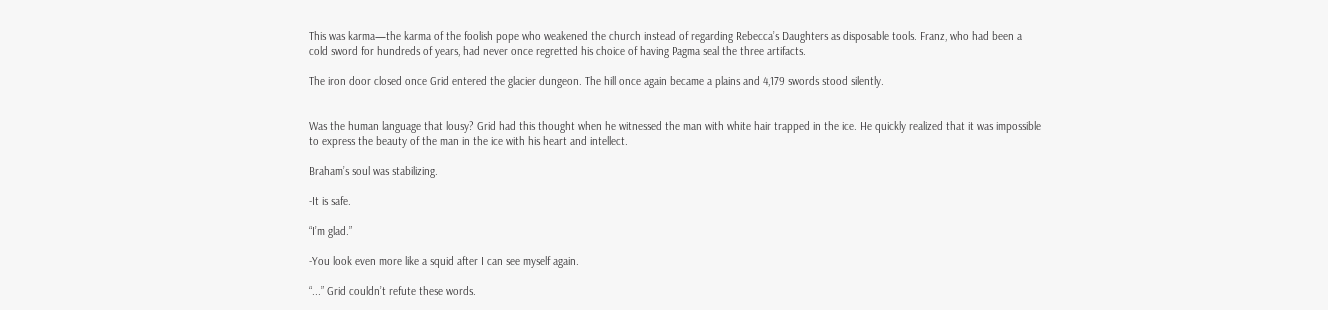This was karma—the karma of the foolish pope who weakened the church instead of regarding Rebecca’s Daughters as disposable tools. Franz, who had been a cold sword for hundreds of years, had never once regretted his choice of having Pagma seal the three artifacts.

The iron door closed once Grid entered the glacier dungeon. The hill once again became a plains and 4,179 swords stood silently.


Was the human language that lousy? Grid had this thought when he witnessed the man with white hair trapped in the ice. He quickly realized that it was impossible to express the beauty of the man in the ice with his heart and intellect.

Braham’s soul was stabilizing.

-It is safe.

“I’m glad.”

-You look even more like a squid after I can see myself again.

“...” Grid couldn’t refute these words.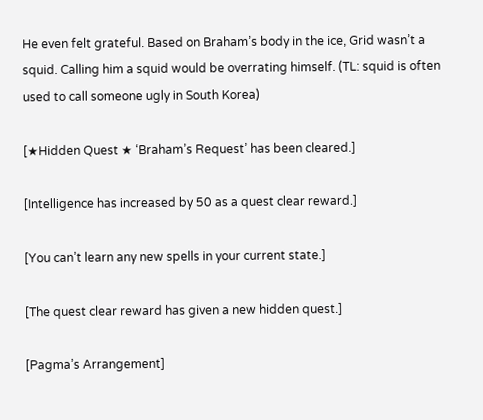He even felt grateful. Based on Braham’s body in the ice, Grid wasn’t a squid. Calling him a squid would be overrating himself. (TL: squid is often used to call someone ugly in South Korea)

[★Hidden Quest ★ ‘Braham’s Request’ has been cleared.]

[Intelligence has increased by 50 as a quest clear reward.]

[You can’t learn any new spells in your current state.]

[The quest clear reward has given a new hidden quest.]

[Pagma’s Arrangement]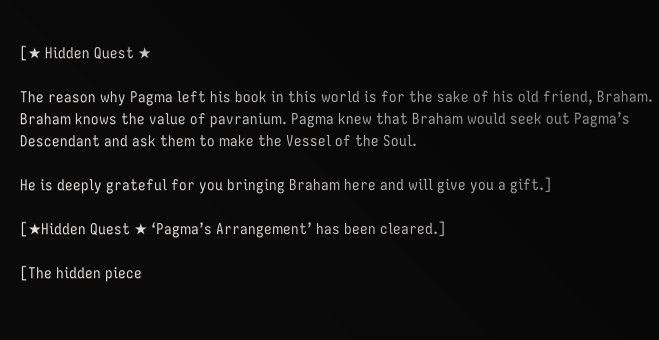[★ Hidden Quest ★

The reason why Pagma left his book in this world is for the sake of his old friend, Braham. Braham knows the value of pavranium. Pagma knew that Braham would seek out Pagma’s Descendant and ask them to make the Vessel of the Soul.

He is deeply grateful for you bringing Braham here and will give you a gift.]

[★Hidden Quest ★ ‘Pagma’s Arrangement’ has been cleared.]

[The hidden piece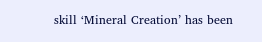skill ‘Mineral Creation’ has been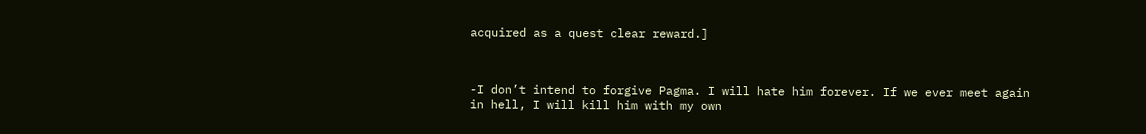acquired as a quest clear reward.]



-I don’t intend to forgive Pagma. I will hate him forever. If we ever meet again in hell, I will kill him with my own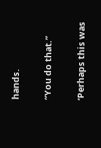hands.

“You do that.”

‘Perhaps this was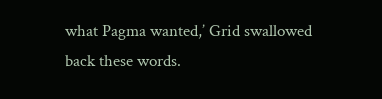what Pagma wanted,’ Grid swallowed back these words.